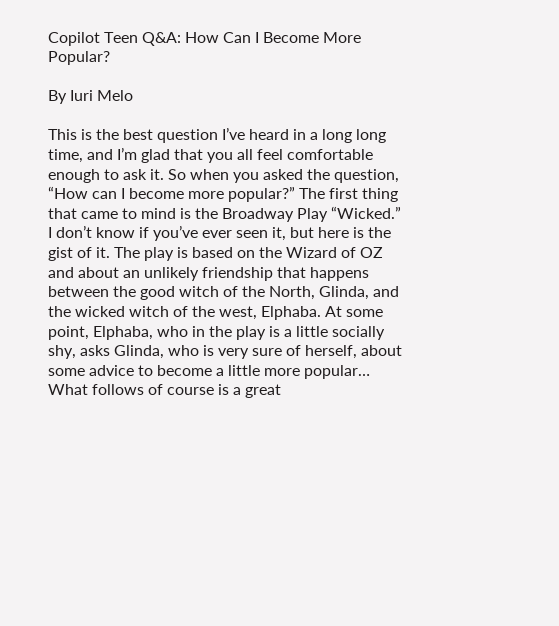Copilot Teen Q&A: How Can I Become More Popular?

By Iuri Melo

This is the best question I’ve heard in a long long time, and I’m glad that you all feel comfortable enough to ask it. So when you asked the question, “How can I become more popular?” The first thing that came to mind is the Broadway Play “Wicked.” I don’t know if you’ve ever seen it, but here is the gist of it. The play is based on the Wizard of OZ and about an unlikely friendship that happens between the good witch of the North, Glinda, and the wicked witch of the west, Elphaba. At some point, Elphaba, who in the play is a little socially shy, asks Glinda, who is very sure of herself, about some advice to become a little more popular… What follows of course is a great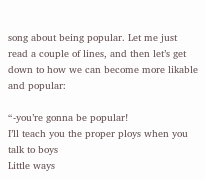song about being popular. Let me just read a couple of lines, and then let’s get down to how we can become more likable and popular:

“-you’re gonna be popular!
I’ll teach you the proper ploys when you talk to boys
Little ways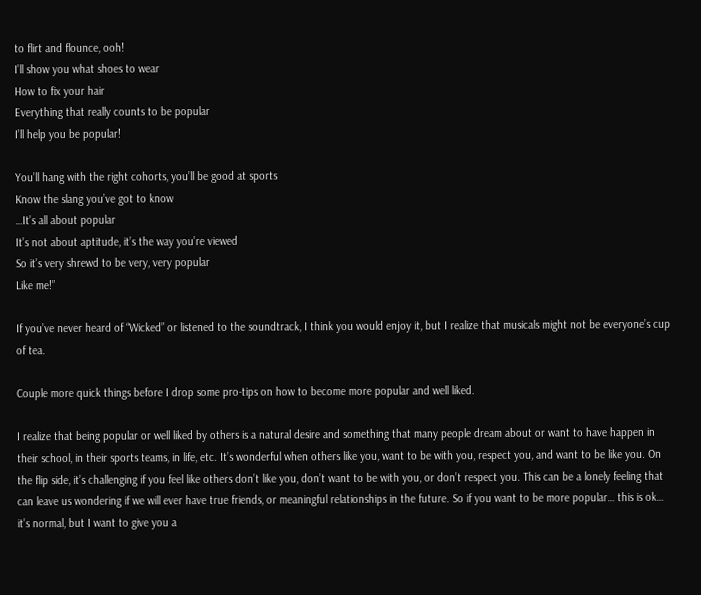to flirt and flounce, ooh!
I’ll show you what shoes to wear
How to fix your hair
Everything that really counts to be popular
I’ll help you be popular!

You’ll hang with the right cohorts, you’ll be good at sports
Know the slang you’ve got to know
…It’s all about popular
It’s not about aptitude, it’s the way you’re viewed
So it’s very shrewd to be very, very popular
Like me!”

If you’ve never heard of “Wicked” or listened to the soundtrack, I think you would enjoy it, but I realize that musicals might not be everyone’s cup of tea.

Couple more quick things before I drop some pro-tips on how to become more popular and well liked.

I realize that being popular or well liked by others is a natural desire and something that many people dream about or want to have happen in their school, in their sports teams, in life, etc. It’s wonderful when others like you, want to be with you, respect you, and want to be like you. On the flip side, it’s challenging if you feel like others don’t like you, don’t want to be with you, or don’t respect you. This can be a lonely feeling that can leave us wondering if we will ever have true friends, or meaningful relationships in the future. So if you want to be more popular… this is ok… it’s normal, but I want to give you a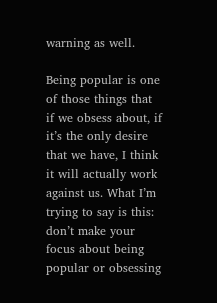warning as well.

Being popular is one of those things that if we obsess about, if it’s the only desire that we have, I think it will actually work against us. What I’m trying to say is this: don’t make your focus about being popular or obsessing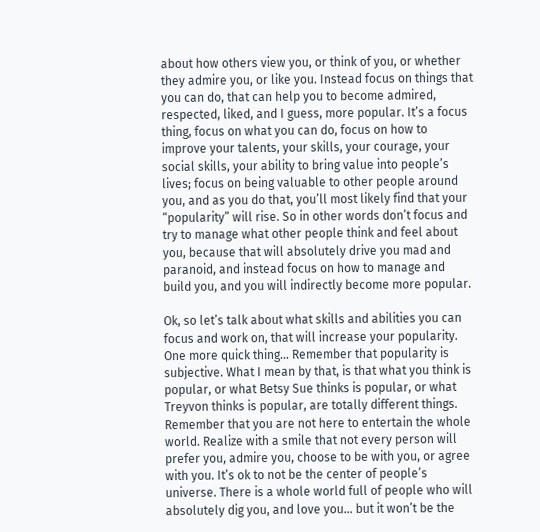about how others view you, or think of you, or whether they admire you, or like you. Instead focus on things that you can do, that can help you to become admired, respected, liked, and I guess, more popular. It’s a focus thing, focus on what you can do, focus on how to improve your talents, your skills, your courage, your social skills, your ability to bring value into people’s lives; focus on being valuable to other people around you, and as you do that, you’ll most likely find that your “popularity” will rise. So in other words don’t focus and try to manage what other people think and feel about you, because that will absolutely drive you mad and paranoid, and instead focus on how to manage and build you, and you will indirectly become more popular.

Ok, so let’s talk about what skills and abilities you can focus and work on, that will increase your popularity. One more quick thing… Remember that popularity is subjective. What I mean by that, is that what you think is popular, or what Betsy Sue thinks is popular, or what Treyvon thinks is popular, are totally different things. Remember that you are not here to entertain the whole world. Realize with a smile that not every person will prefer you, admire you, choose to be with you, or agree with you. It’s ok to not be the center of people’s universe. There is a whole world full of people who will absolutely dig you, and love you… but it won’t be the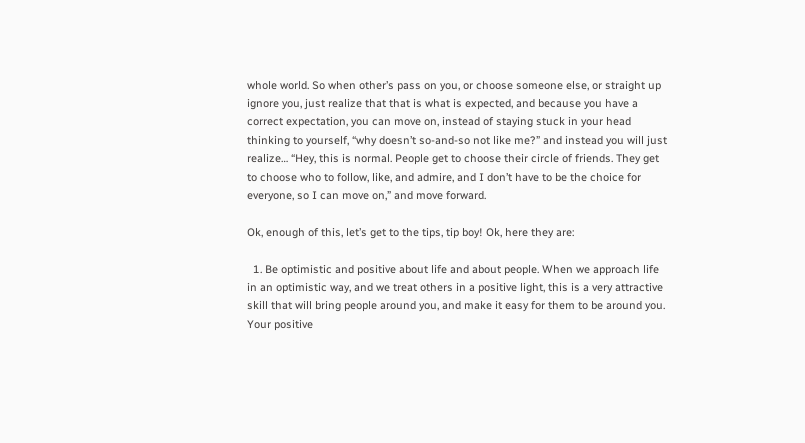whole world. So when other’s pass on you, or choose someone else, or straight up ignore you, just realize that that is what is expected, and because you have a correct expectation, you can move on, instead of staying stuck in your head thinking to yourself, “why doesn’t so-and-so not like me?” and instead you will just realize… “Hey, this is normal. People get to choose their circle of friends. They get to choose who to follow, like, and admire, and I don’t have to be the choice for everyone, so I can move on,” and move forward.

Ok, enough of this, let’s get to the tips, tip boy! Ok, here they are:

  1. Be optimistic and positive about life and about people. When we approach life in an optimistic way, and we treat others in a positive light, this is a very attractive skill that will bring people around you, and make it easy for them to be around you. Your positive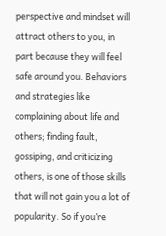perspective and mindset will attract others to you, in part because they will feel safe around you. Behaviors and strategies like complaining about life and others; finding fault, gossiping, and criticizing others, is one of those skills that will not gain you a lot of popularity. So if you’re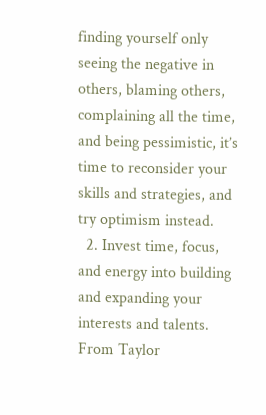finding yourself only seeing the negative in others, blaming others, complaining all the time, and being pessimistic, it’s time to reconsider your skills and strategies, and try optimism instead.
  2. Invest time, focus, and energy into building and expanding your interests and talents. From Taylor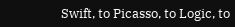Swift, to Picasso, to Logic, to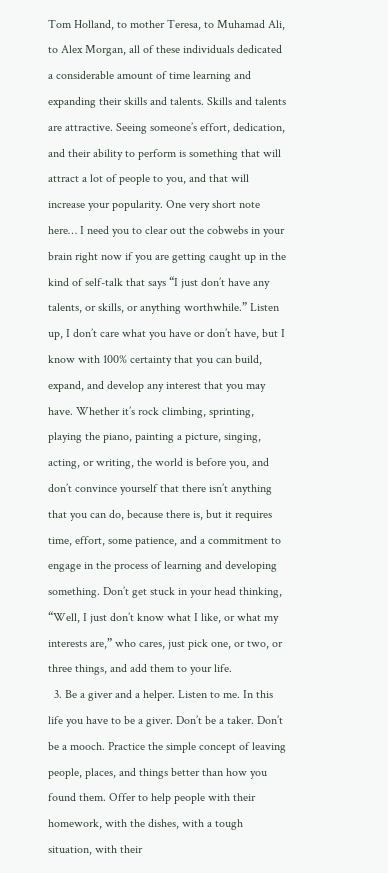Tom Holland, to mother Teresa, to Muhamad Ali, to Alex Morgan, all of these individuals dedicated a considerable amount of time learning and expanding their skills and talents. Skills and talents are attractive. Seeing someone’s effort, dedication, and their ability to perform is something that will attract a lot of people to you, and that will increase your popularity. One very short note here… I need you to clear out the cobwebs in your brain right now if you are getting caught up in the kind of self-talk that says “I just don’t have any talents, or skills, or anything worthwhile.” Listen up, I don’t care what you have or don’t have, but I know with 100% certainty that you can build, expand, and develop any interest that you may have. Whether it’s rock climbing, sprinting, playing the piano, painting a picture, singing, acting, or writing, the world is before you, and don’t convince yourself that there isn’t anything that you can do, because there is, but it requires time, effort, some patience, and a commitment to engage in the process of learning and developing something. Don’t get stuck in your head thinking, “Well, I just don’t know what I like, or what my interests are,” who cares, just pick one, or two, or three things, and add them to your life.
  3. Be a giver and a helper. Listen to me. In this life you have to be a giver. Don’t be a taker. Don’t be a mooch. Practice the simple concept of leaving people, places, and things better than how you found them. Offer to help people with their homework, with the dishes, with a tough situation, with their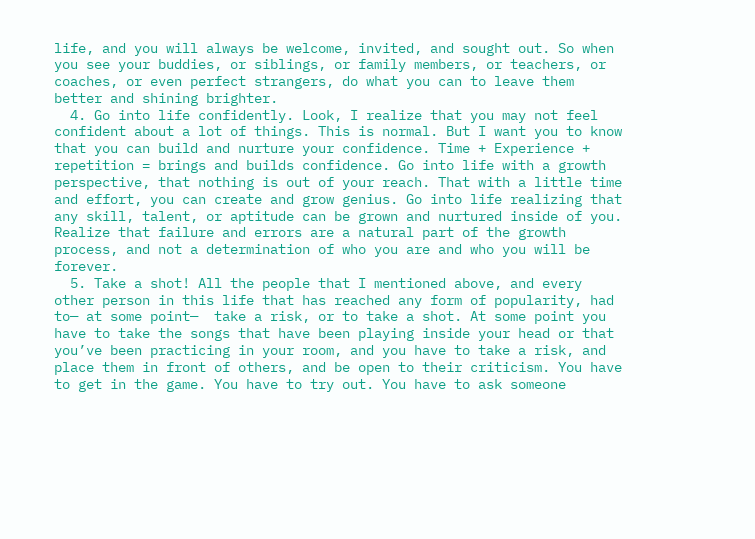life, and you will always be welcome, invited, and sought out. So when you see your buddies, or siblings, or family members, or teachers, or coaches, or even perfect strangers, do what you can to leave them better and shining brighter.
  4. Go into life confidently. Look, I realize that you may not feel confident about a lot of things. This is normal. But I want you to know that you can build and nurture your confidence. Time + Experience + repetition = brings and builds confidence. Go into life with a growth perspective, that nothing is out of your reach. That with a little time and effort, you can create and grow genius. Go into life realizing that any skill, talent, or aptitude can be grown and nurtured inside of you. Realize that failure and errors are a natural part of the growth process, and not a determination of who you are and who you will be forever.
  5. Take a shot! All the people that I mentioned above, and every other person in this life that has reached any form of popularity, had to— at some point—  take a risk, or to take a shot. At some point you have to take the songs that have been playing inside your head or that you’ve been practicing in your room, and you have to take a risk, and place them in front of others, and be open to their criticism. You have to get in the game. You have to try out. You have to ask someone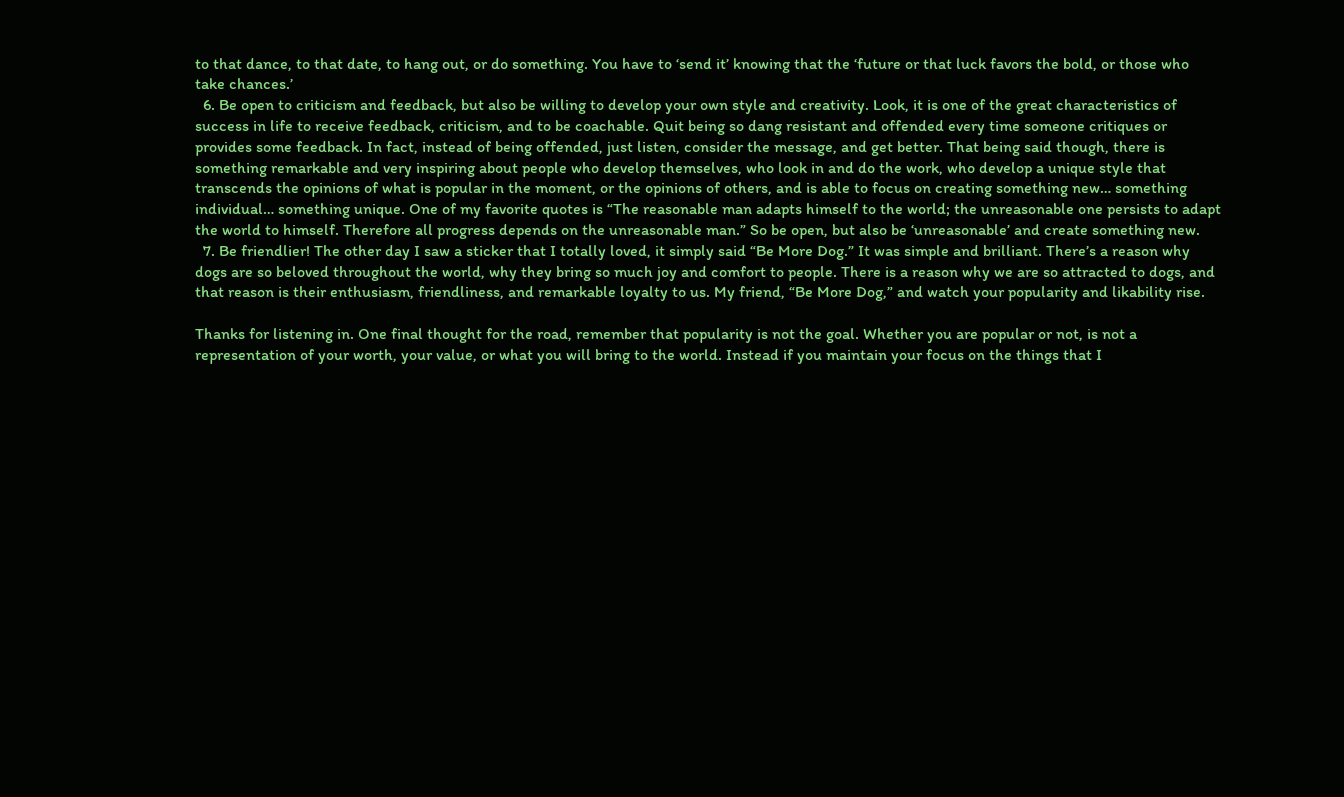to that dance, to that date, to hang out, or do something. You have to ‘send it’ knowing that the ‘future or that luck favors the bold, or those who take chances.’
  6. Be open to criticism and feedback, but also be willing to develop your own style and creativity. Look, it is one of the great characteristics of success in life to receive feedback, criticism, and to be coachable. Quit being so dang resistant and offended every time someone critiques or provides some feedback. In fact, instead of being offended, just listen, consider the message, and get better. That being said though, there is something remarkable and very inspiring about people who develop themselves, who look in and do the work, who develop a unique style that transcends the opinions of what is popular in the moment, or the opinions of others, and is able to focus on creating something new… something individual… something unique. One of my favorite quotes is “The reasonable man adapts himself to the world; the unreasonable one persists to adapt the world to himself. Therefore all progress depends on the unreasonable man.” So be open, but also be ‘unreasonable’ and create something new.
  7. Be friendlier! The other day I saw a sticker that I totally loved, it simply said “Be More Dog.” It was simple and brilliant. There’s a reason why dogs are so beloved throughout the world, why they bring so much joy and comfort to people. There is a reason why we are so attracted to dogs, and that reason is their enthusiasm, friendliness, and remarkable loyalty to us. My friend, “Be More Dog,” and watch your popularity and likability rise.

Thanks for listening in. One final thought for the road, remember that popularity is not the goal. Whether you are popular or not, is not a representation of your worth, your value, or what you will bring to the world. Instead if you maintain your focus on the things that I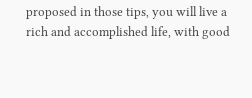proposed in those tips, you will live a rich and accomplished life, with good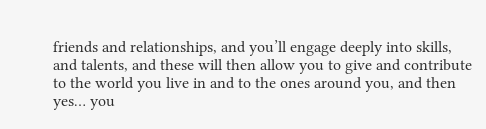friends and relationships, and you’ll engage deeply into skills, and talents, and these will then allow you to give and contribute to the world you live in and to the ones around you, and then yes… you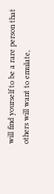will find yourself to be a rare person that others will want to emulate,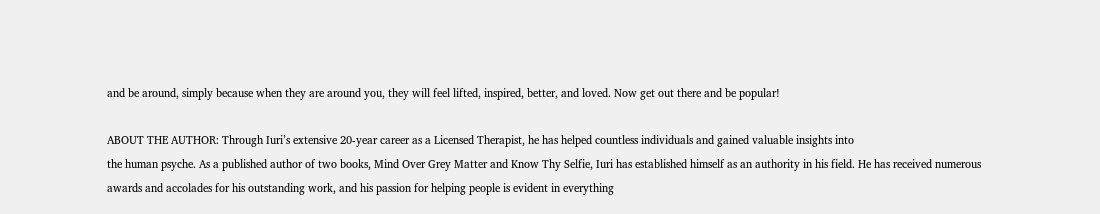and be around, simply because when they are around you, they will feel lifted, inspired, better, and loved. Now get out there and be popular!

ABOUT THE AUTHOR: Through Iuri’s extensive 20-year career as a Licensed Therapist, he has helped countless individuals and gained valuable insights into
the human psyche. As a published author of two books, Mind Over Grey Matter and Know Thy Selfie, Iuri has established himself as an authority in his field. He has received numerous awards and accolades for his outstanding work, and his passion for helping people is evident in everything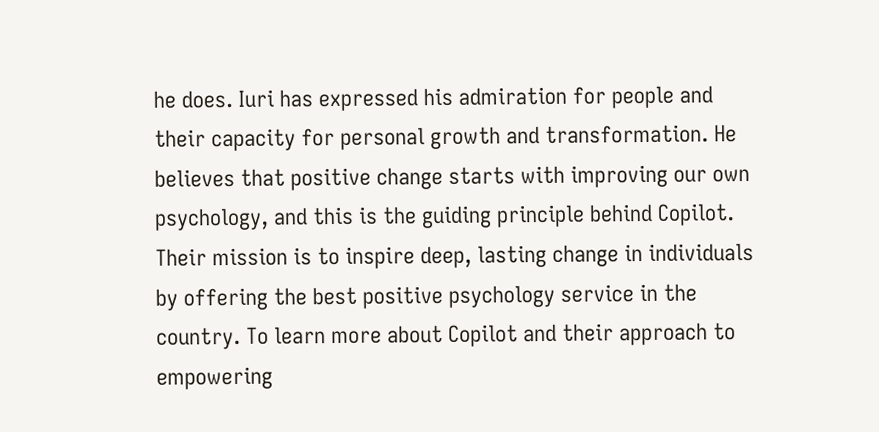he does. Iuri has expressed his admiration for people and their capacity for personal growth and transformation. He believes that positive change starts with improving our own psychology, and this is the guiding principle behind Copilot. Their mission is to inspire deep, lasting change in individuals by offering the best positive psychology service in the country. To learn more about Copilot and their approach to empowering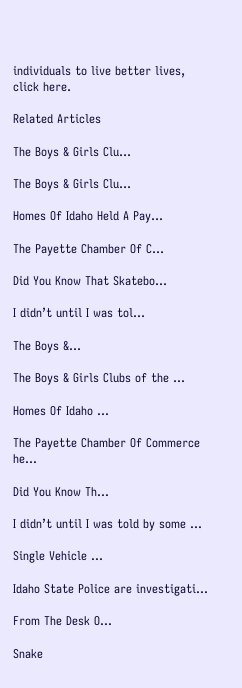individuals to live better lives, click here.

Related Articles

The Boys & Girls Clu...

The Boys & Girls Clu...

Homes Of Idaho Held A Pay...

The Payette Chamber Of C...

Did You Know That Skatebo...

I didn’t until I was tol...

The Boys &...

The Boys & Girls Clubs of the ...

Homes Of Idaho ...

The Payette Chamber Of Commerce he...

Did You Know Th...

I didn’t until I was told by some ...

Single Vehicle ...

Idaho State Police are investigati...

From The Desk O...

Snake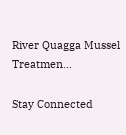River Quagga Mussel Treatmen...

Stay Connected